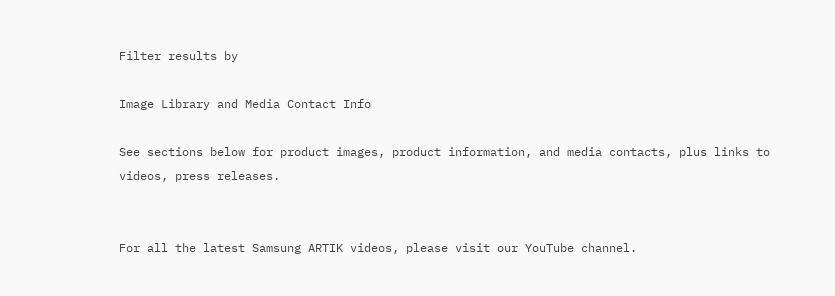Filter results by

Image Library and Media Contact Info

See sections below for product images, product information, and media contacts, plus links to videos, press releases.


For all the latest Samsung ARTIK videos, please visit our YouTube channel.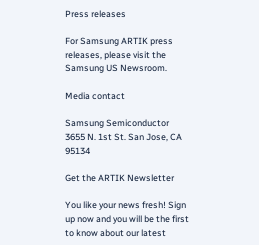Press releases

For Samsung ARTIK press releases, please visit the Samsung US Newsroom.

Media contact

Samsung Semiconductor
3655 N. 1st St. San Jose, CA 95134

Get the ARTIK Newsletter

You like your news fresh! Sign up now and you will be the first to know about our latest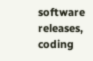software releases, coding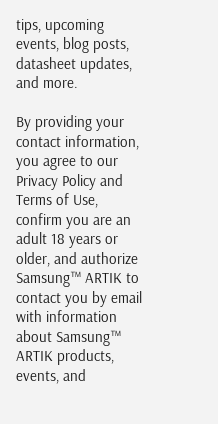tips, upcoming events, blog posts, datasheet updates, and more.

By providing your contact information, you agree to our Privacy Policy and Terms of Use, confirm you are an adult 18 years or older, and authorize Samsung™ ARTIK to contact you by email with information about Samsung™ ARTIK products, events, and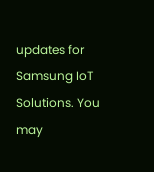updates for Samsung IoT Solutions. You may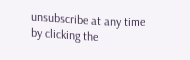unsubscribe at any time by clicking the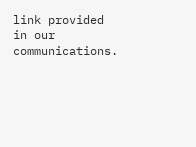link provided in our communications.